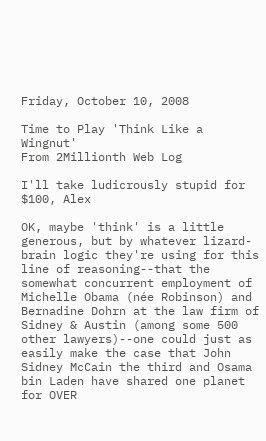Friday, October 10, 2008

Time to Play 'Think Like a Wingnut'
From 2Millionth Web Log

I'll take ludicrously stupid for $100, Alex

OK, maybe 'think' is a little generous, but by whatever lizard-brain logic they're using for this line of reasoning--that the somewhat concurrent employment of Michelle Obama (née Robinson) and Bernadine Dohrn at the law firm of Sidney & Austin (among some 500 other lawyers)--one could just as easily make the case that John Sidney McCain the third and Osama bin Laden have shared one planet for OVER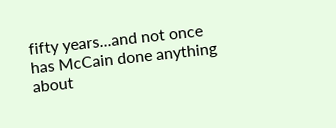fifty years...and not once has McCain done anything about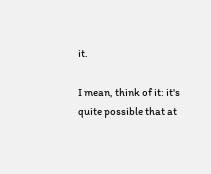it.

I mean, think of it: it's quite possible that at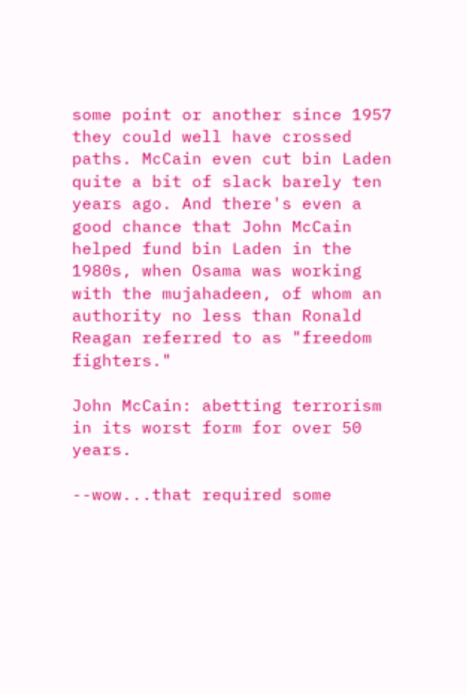some point or another since 1957 they could well have crossed paths. McCain even cut bin Laden quite a bit of slack barely ten years ago. And there's even a good chance that John McCain helped fund bin Laden in the 1980s, when Osama was working with the mujahadeen, of whom an authority no less than Ronald Reagan referred to as "freedom fighters."

John McCain: abetting terrorism in its worst form for over 50 years.

--wow...that required some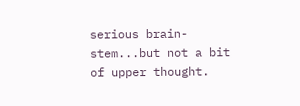serious brain-stem...but not a bit of upper thought.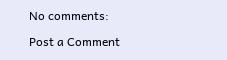No comments:

Post a Comment